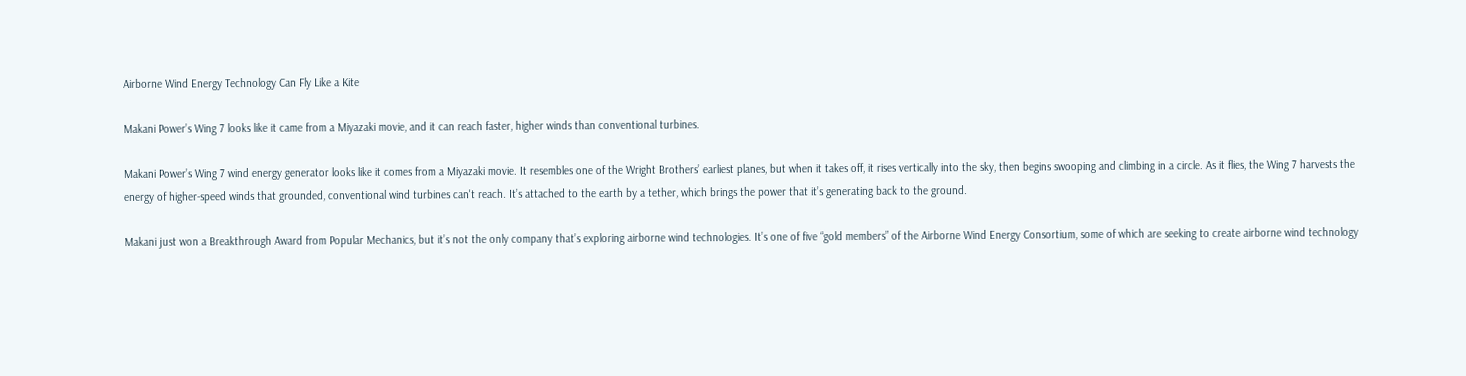Airborne Wind Energy Technology Can Fly Like a Kite

Makani Power’s Wing 7 looks like it came from a Miyazaki movie, and it can reach faster, higher winds than conventional turbines.

Makani Power’s Wing 7 wind energy generator looks like it comes from a Miyazaki movie. It resembles one of the Wright Brothers’ earliest planes, but when it takes off, it rises vertically into the sky, then begins swooping and climbing in a circle. As it flies, the Wing 7 harvests the energy of higher-speed winds that grounded, conventional wind turbines can't reach. It’s attached to the earth by a tether, which brings the power that it’s generating back to the ground.

Makani just won a Breakthrough Award from Popular Mechanics, but it’s not the only company that’s exploring airborne wind technologies. It’s one of five “gold members” of the Airborne Wind Energy Consortium, some of which are seeking to create airborne wind technology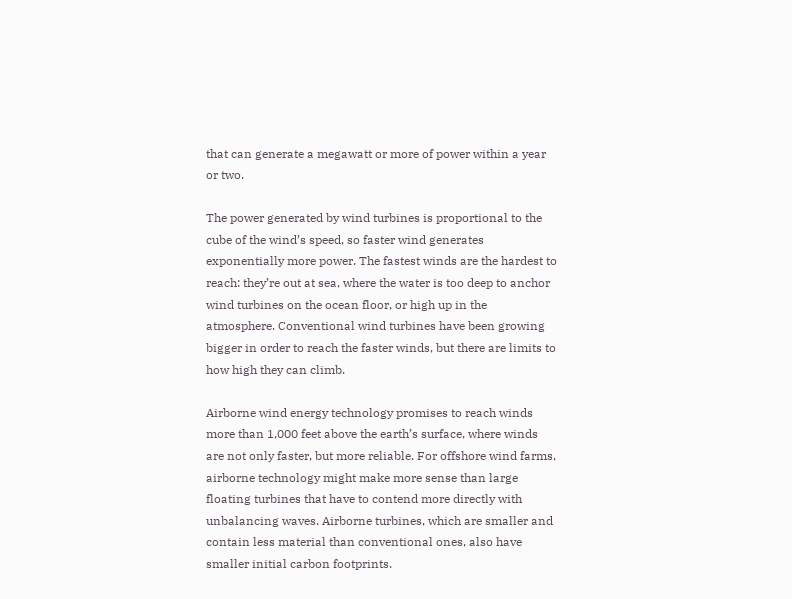that can generate a megawatt or more of power within a year or two.

The power generated by wind turbines is proportional to the cube of the wind’s speed, so faster wind generates exponentially more power. The fastest winds are the hardest to reach: they’re out at sea, where the water is too deep to anchor wind turbines on the ocean floor, or high up in the atmosphere. Conventional wind turbines have been growing bigger in order to reach the faster winds, but there are limits to how high they can climb.

Airborne wind energy technology promises to reach winds more than 1,000 feet above the earth’s surface, where winds are not only faster, but more reliable. For offshore wind farms, airborne technology might make more sense than large floating turbines that have to contend more directly with unbalancing waves. Airborne turbines, which are smaller and contain less material than conventional ones, also have smaller initial carbon footprints.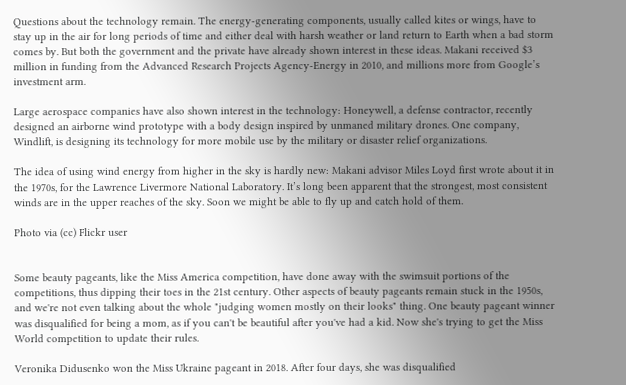Questions about the technology remain. The energy-generating components, usually called kites or wings, have to stay up in the air for long periods of time and either deal with harsh weather or land return to Earth when a bad storm comes by. But both the government and the private have already shown interest in these ideas. Makani received $3 million in funding from the Advanced Research Projects Agency-Energy in 2010, and millions more from Google’s investment arm.

Large aerospace companies have also shown interest in the technology: Honeywell, a defense contractor, recently designed an airborne wind prototype with a body design inspired by unmaned military drones. One company, Windlift, is designing its technology for more mobile use by the military or disaster relief organizations.

The idea of using wind energy from higher in the sky is hardly new: Makani advisor Miles Loyd first wrote about it in the 1970s, for the Lawrence Livermore National Laboratory. It’s long been apparent that the strongest, most consistent winds are in the upper reaches of the sky. Soon we might be able to fly up and catch hold of them.

Photo via (cc) Flickr user


Some beauty pageants, like the Miss America competition, have done away with the swimsuit portions of the competitions, thus dipping their toes in the 21st century. Other aspects of beauty pageants remain stuck in the 1950s, and we're not even talking about the whole "judging women mostly on their looks" thing. One beauty pageant winner was disqualified for being a mom, as if you can't be beautiful after you've had a kid. Now she's trying to get the Miss World competition to update their rules.

Veronika Didusenko won the Miss Ukraine pageant in 2018. After four days, she was disqualified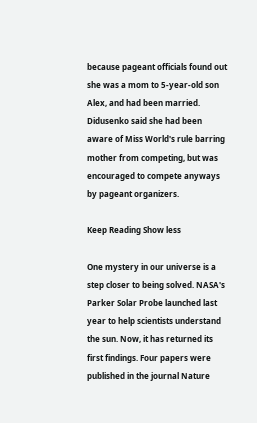because pageant officials found out she was a mom to 5-year-old son Alex, and had been married. Didusenko said she had been aware of Miss World's rule barring mother from competing, but was encouraged to compete anyways by pageant organizers.

Keep Reading Show less

One mystery in our universe is a step closer to being solved. NASA's Parker Solar Probe launched last year to help scientists understand the sun. Now, it has returned its first findings. Four papers were published in the journal Nature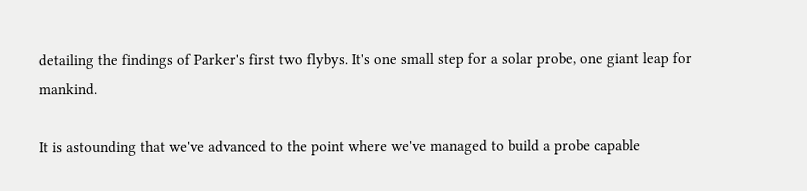detailing the findings of Parker's first two flybys. It's one small step for a solar probe, one giant leap for mankind.

It is astounding that we've advanced to the point where we've managed to build a probe capable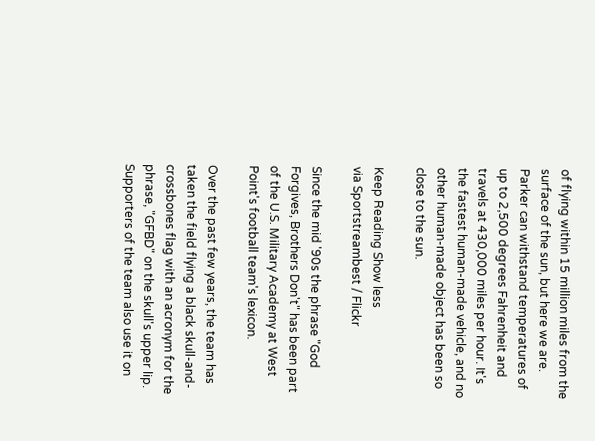of flying within 15 million miles from the surface of the sun, but here we are. Parker can withstand temperatures of up to 2,500 degrees Fahrenheit and travels at 430,000 miles per hour. It's the fastest human-made vehicle, and no other human-made object has been so close to the sun.

Keep Reading Show less
via Sportstreambest / Flickr

Since the mid '90s the phrase "God Forgives, Brothers Don't" has been part of the U.S. Military Academy at West Point's football team's lexicon.

Over the past few years, the team has taken the field flying a black skull-and-crossbones flag with an acronym for the phrase, "GFBD" on the skull's upper lip. Supporters of the team also use it on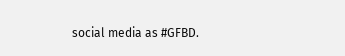social media as #GFBD.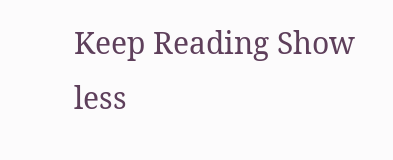Keep Reading Show less